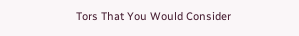Tors That You Would Consider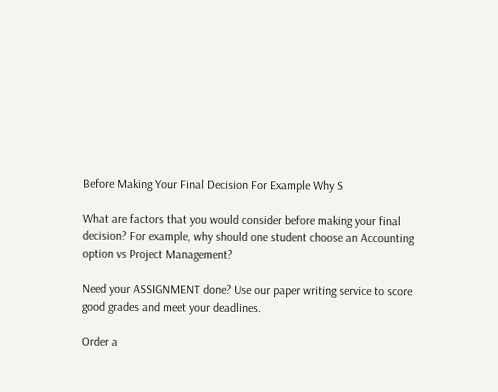Before Making Your Final Decision For Example Why S

What are factors that you would consider before making your final decision? For example, why should one student choose an Accounting option vs Project Management?

Need your ASSIGNMENT done? Use our paper writing service to score good grades and meet your deadlines.

Order a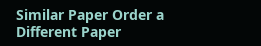Similar Paper Order a Different Paper